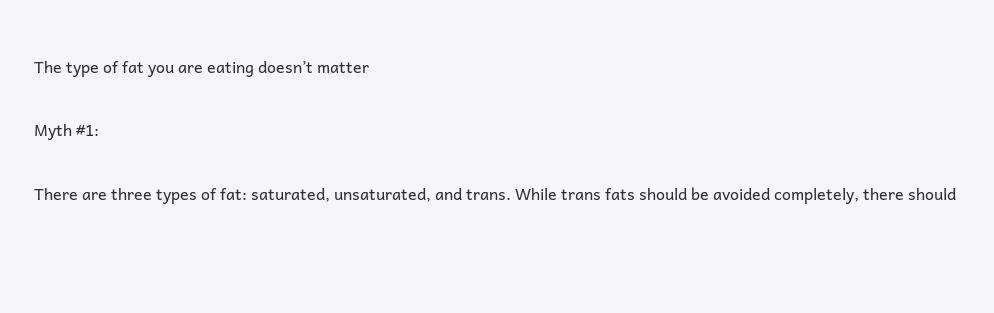The type of fat you are eating doesn’t matter

Myth #1:

There are three types of fat: saturated, unsaturated, and trans. While trans fats should be avoided completely, there should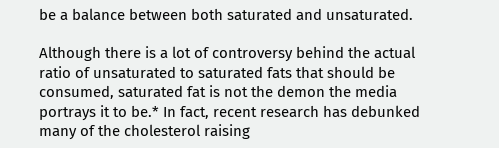be a balance between both saturated and unsaturated.

Although there is a lot of controversy behind the actual ratio of unsaturated to saturated fats that should be consumed, saturated fat is not the demon the media portrays it to be.* In fact, recent research has debunked many of the cholesterol raising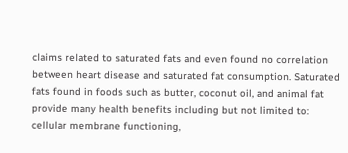claims related to saturated fats and even found no correlation between heart disease and saturated fat consumption. Saturated fats found in foods such as butter, coconut oil, and animal fat provide many health benefits including but not limited to: cellular membrane functioning,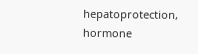hepatoprotection, hormone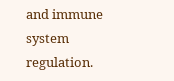and immune system regulation.